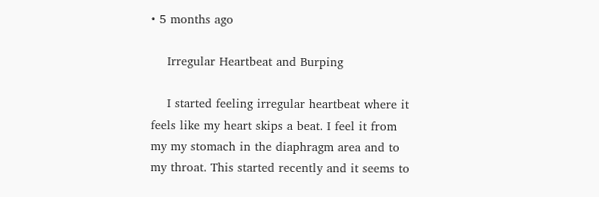• 5 months ago

    Irregular Heartbeat and Burping

    I started feeling irregular heartbeat where it feels like my heart skips a beat. I feel it from my my stomach in the diaphragm area and to my throat. This started recently and it seems to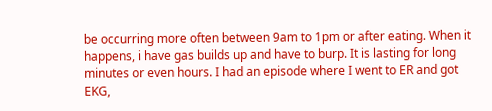be occurring more often between 9am to 1pm or after eating. When it happens, i have gas builds up and have to burp. It is lasting for long minutes or even hours. I had an episode where I went to ER and got EKG,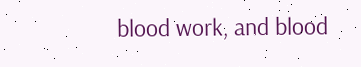blood work, and blood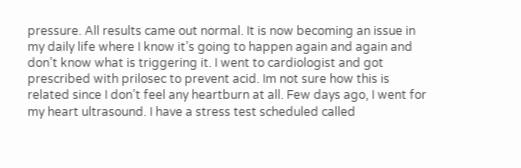pressure. All results came out normal. It is now becoming an issue in my daily life where I know it’s going to happen again and again and don’t know what is triggering it. I went to cardiologist and got prescribed with prilosec to prevent acid. Im not sure how this is related since I don’t feel any heartburn at all. Few days ago, I went for my heart ultrasound. I have a stress test scheduled called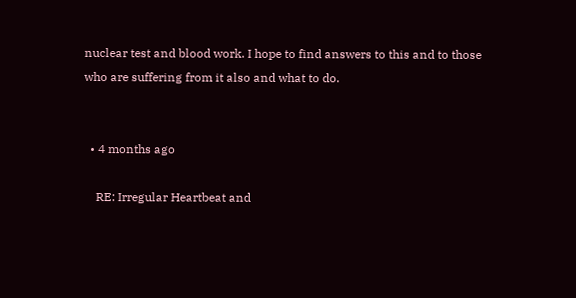nuclear test and blood work. I hope to find answers to this and to those who are suffering from it also and what to do.


  • 4 months ago

    RE: Irregular Heartbeat and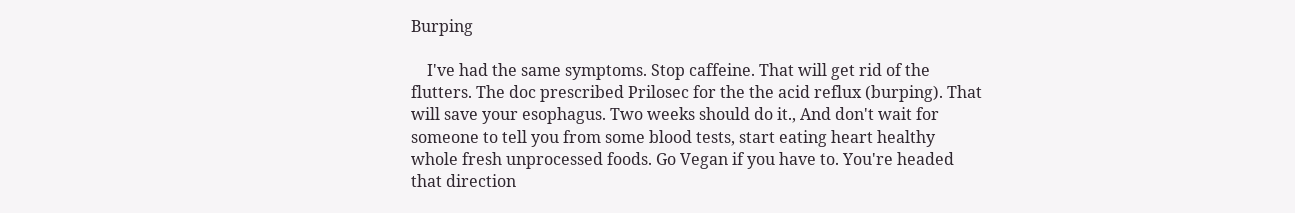Burping

    I've had the same symptoms. Stop caffeine. That will get rid of the flutters. The doc prescribed Prilosec for the the acid reflux (burping). That will save your esophagus. Two weeks should do it., And don't wait for someone to tell you from some blood tests, start eating heart healthy whole fresh unprocessed foods. Go Vegan if you have to. You're headed that direction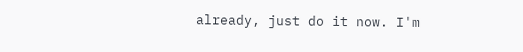already, just do it now. I'm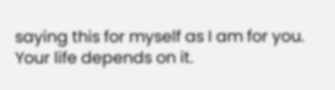saying this for myself as I am for you. Your life depends on it.